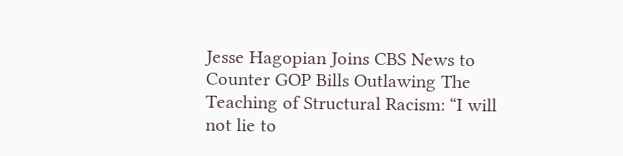Jesse Hagopian Joins CBS News to Counter GOP Bills Outlawing The Teaching of Structural Racism: “I will not lie to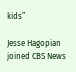kids”

Jesse Hagopian joined CBS News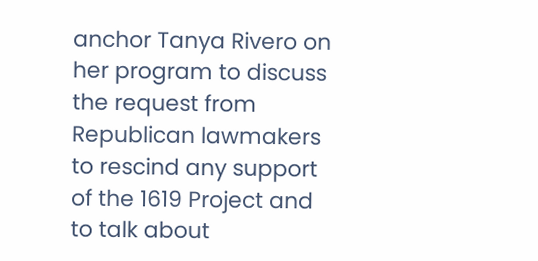anchor Tanya Rivero on her program to discuss the request from Republican lawmakers to rescind any support of the 1619 Project and to talk about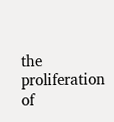the proliferation of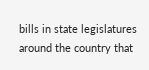bills in state legislatures around the country that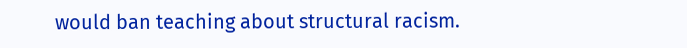would ban teaching about structural racism.